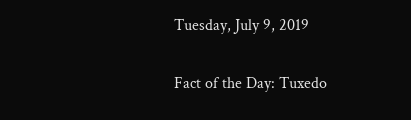Tuesday, July 9, 2019

Fact of the Day: Tuxedo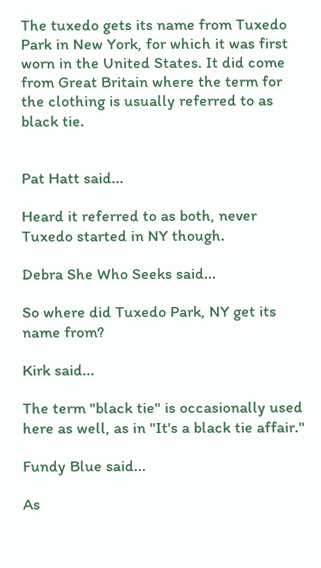The tuxedo gets its name from Tuxedo Park in New York, for which it was first worn in the United States. It did come from Great Britain where the term for the clothing is usually referred to as black tie.


Pat Hatt said...

Heard it referred to as both, never Tuxedo started in NY though.

Debra She Who Seeks said...

So where did Tuxedo Park, NY get its name from?

Kirk said...

The term "black tie" is occasionally used here as well, as in "It's a black tie affair."

Fundy Blue said...

As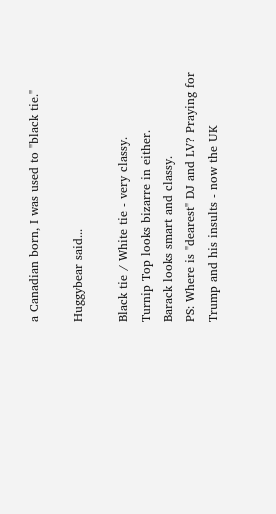a Canadian born, I was used to "black tie."

Huggybear said...

Black tie / White tie - very classy.
Turnip Top looks bizarre in either.
Barack looks smart and classy.
PS: Where is "dearest" DJ and LV? Praying for Trump and his insults - now the UK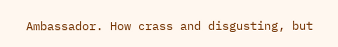Ambassador. How crass and disgusting, but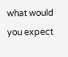what would you expect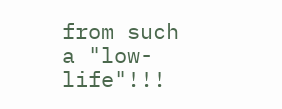from such a "low-life"!!!